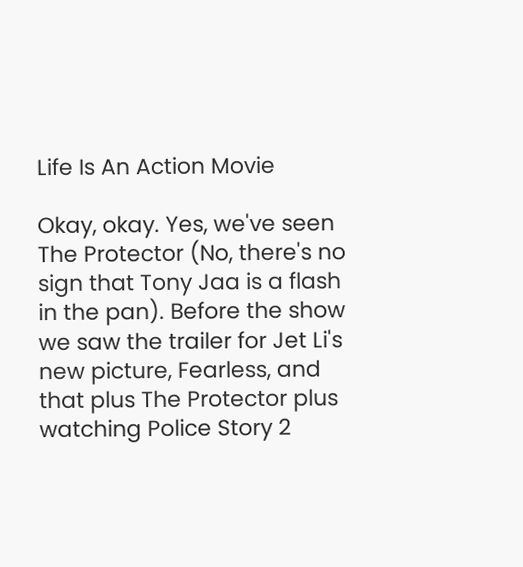Life Is An Action Movie

Okay, okay. Yes, we've seen The Protector (No, there's no sign that Tony Jaa is a flash in the pan). Before the show we saw the trailer for Jet Li's new picture, Fearless, and that plus The Protector plus watching Police Story 2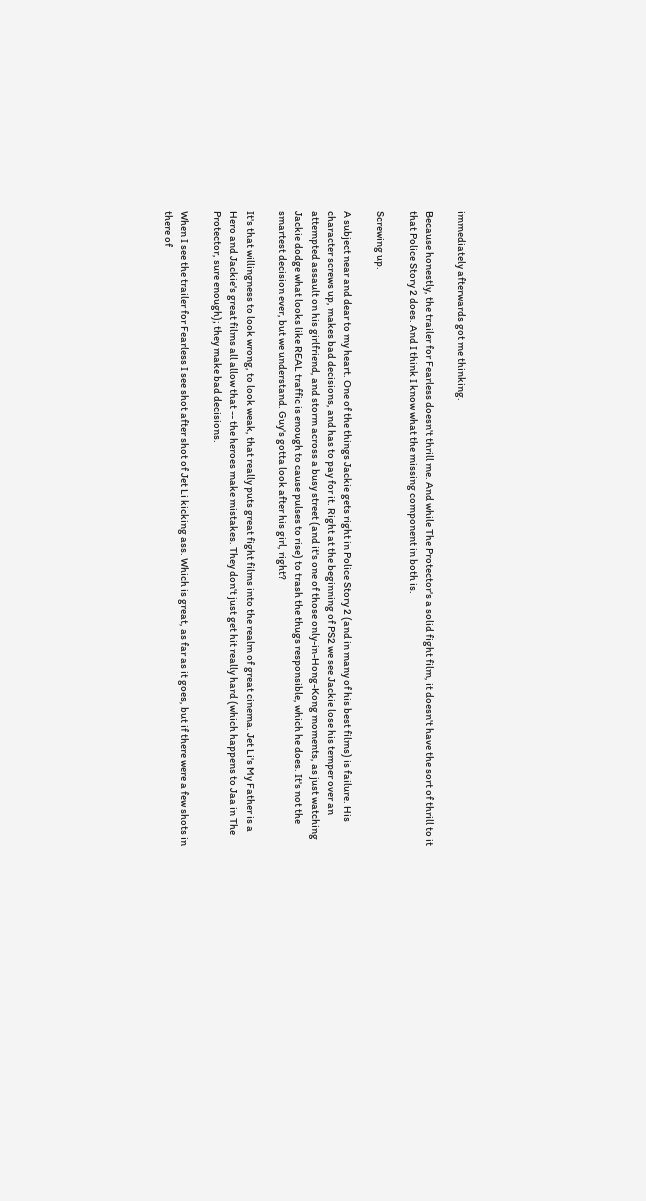immediately afterwards got me thinking.

Because honestly, the trailer for Fearless doesn't thrill me. And while The Protector's a solid fight film, it doesn't have the sort of thrill to it that Police Story 2 does. And I think I know what the missing component in both is.

Screwing up.

A subject near and dear to my heart. One of the things Jackie gets right in Police Story 2 (and in many of his best films) is failure. His character screws up, makes bad decisions, and has to pay for it. Right at the beginning of PS2 we see Jackie lose his temper over an attempted assault on his girlfriend, and storm across a busy street (and it's one of those only-in-Hong-Kong moments, as just watching Jackie dodge what looks like REAL traffic is enough to cause pulses to rise) to trash the thugs responsible, which he does. It's not the smartest decision ever, but we understand. Guy's gotta look after his girl, right?

It's that willingness to look wrong, to look weak, that really puts great fight films into the realm of great cinema. Jet Li's My Father is a Hero and Jackie's great films all allow that -- the heroes make mistakes. They don't just get hit really hard (which happens to Jaa in The Protector, sure enough); they make bad decisions.

When I see the trailer for Fearless I see shot after shot of Jet Li kicking ass. Which is great, as far as it goes, but if there were a few shots in there of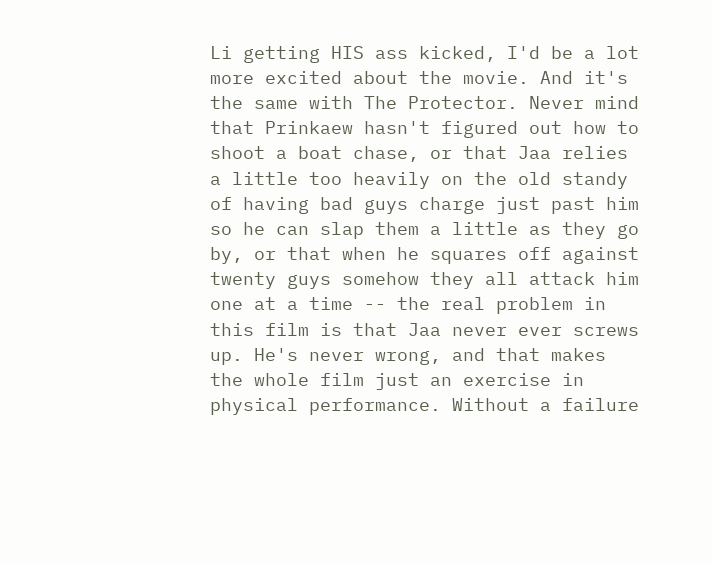Li getting HIS ass kicked, I'd be a lot more excited about the movie. And it's the same with The Protector. Never mind that Prinkaew hasn't figured out how to shoot a boat chase, or that Jaa relies a little too heavily on the old standy of having bad guys charge just past him so he can slap them a little as they go by, or that when he squares off against twenty guys somehow they all attack him one at a time -- the real problem in this film is that Jaa never ever screws up. He's never wrong, and that makes the whole film just an exercise in physical performance. Without a failure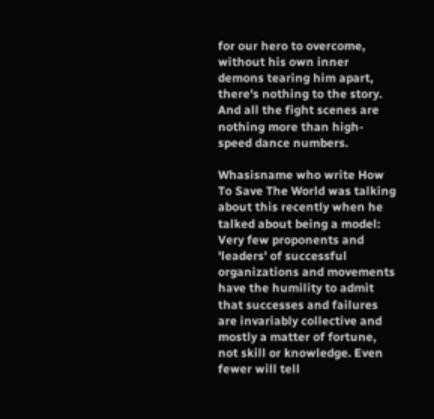for our hero to overcome, without his own inner demons tearing him apart, there's nothing to the story. And all the fight scenes are nothing more than high-speed dance numbers.

Whasisname who write How To Save The World was talking about this recently when he talked about being a model:
Very few proponents and 'leaders' of successful organizations and movements have the humility to admit that successes and failures are invariably collective and mostly a matter of fortune, not skill or knowledge. Even fewer will tell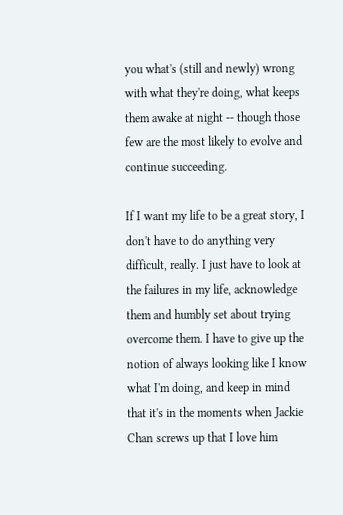you what's (still and newly) wrong with what they're doing, what keeps them awake at night -- though those few are the most likely to evolve and continue succeeding.

If I want my life to be a great story, I don't have to do anything very difficult, really. I just have to look at the failures in my life, acknowledge them and humbly set about trying overcome them. I have to give up the notion of always looking like I know what I'm doing, and keep in mind that it's in the moments when Jackie Chan screws up that I love him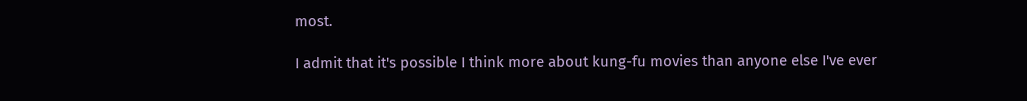most.

I admit that it's possible I think more about kung-fu movies than anyone else I've ever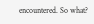encountered. So what?